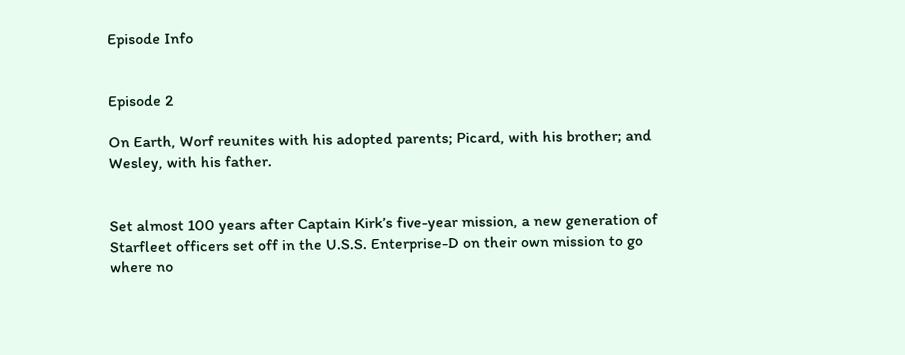Episode Info


Episode 2

On Earth, Worf reunites with his adopted parents; Picard, with his brother; and Wesley, with his father.


Set almost 100 years after Captain Kirk’s five-year mission, a new generation of Starfleet officers set off in the U.S.S. Enterprise-D on their own mission to go where no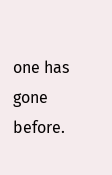one has gone before.